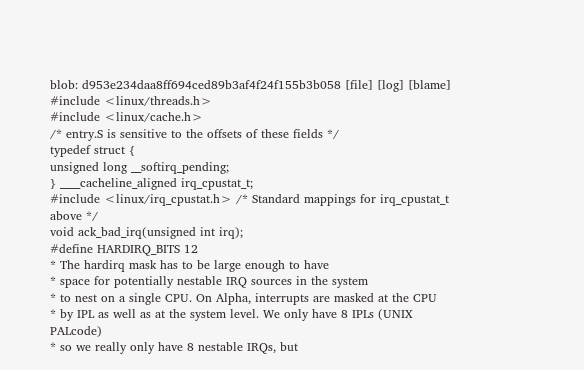blob: d953e234daa8ff694ced89b3af4f24f155b3b058 [file] [log] [blame]
#include <linux/threads.h>
#include <linux/cache.h>
/* entry.S is sensitive to the offsets of these fields */
typedef struct {
unsigned long __softirq_pending;
} ____cacheline_aligned irq_cpustat_t;
#include <linux/irq_cpustat.h> /* Standard mappings for irq_cpustat_t above */
void ack_bad_irq(unsigned int irq);
#define HARDIRQ_BITS 12
* The hardirq mask has to be large enough to have
* space for potentially nestable IRQ sources in the system
* to nest on a single CPU. On Alpha, interrupts are masked at the CPU
* by IPL as well as at the system level. We only have 8 IPLs (UNIX PALcode)
* so we really only have 8 nestable IRQs, but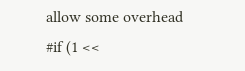allow some overhead
#if (1 <<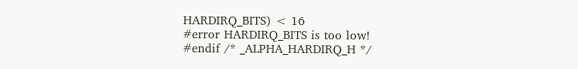HARDIRQ_BITS) < 16
#error HARDIRQ_BITS is too low!
#endif /* _ALPHA_HARDIRQ_H */